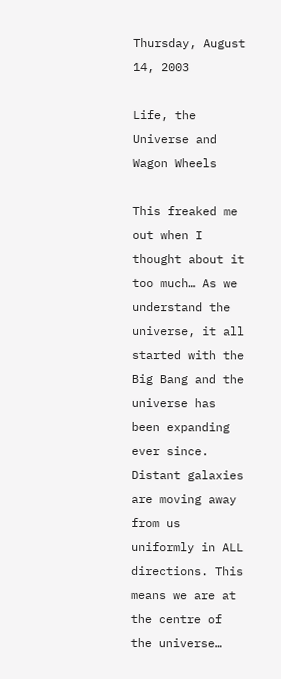Thursday, August 14, 2003

Life, the Universe and Wagon Wheels

This freaked me out when I thought about it too much… As we understand the universe, it all started with the Big Bang and the universe has been expanding ever since. Distant galaxies are moving away from us uniformly in ALL directions. This means we are at the centre of the universe…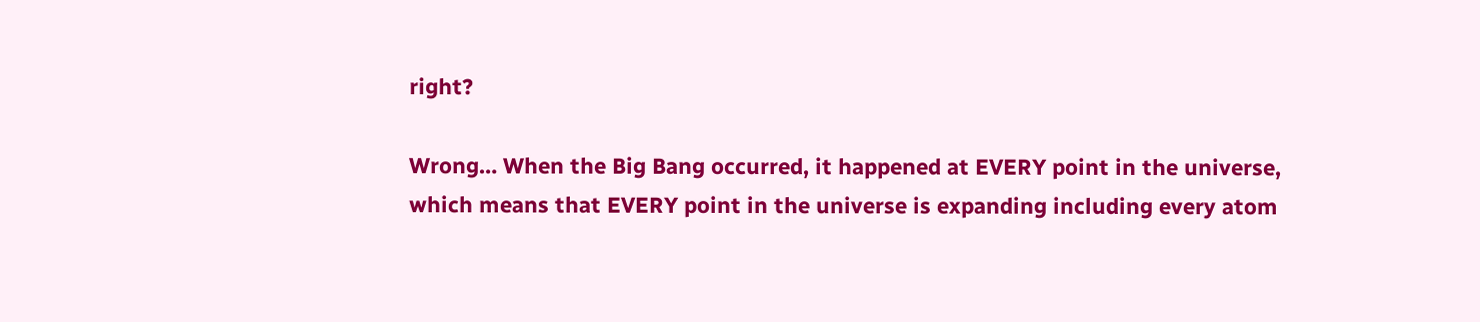right?

Wrong… When the Big Bang occurred, it happened at EVERY point in the universe, which means that EVERY point in the universe is expanding including every atom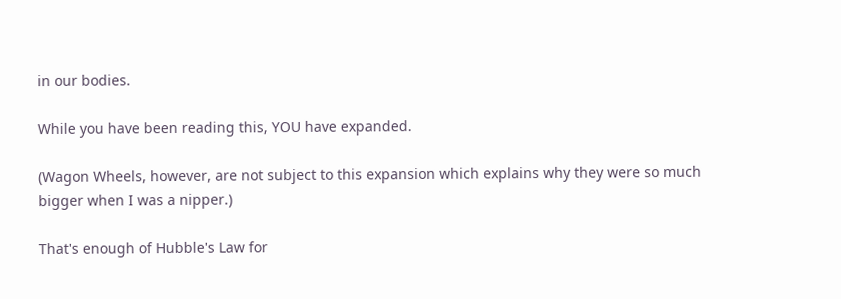in our bodies.

While you have been reading this, YOU have expanded.

(Wagon Wheels, however, are not subject to this expansion which explains why they were so much bigger when I was a nipper.)

That's enough of Hubble's Law for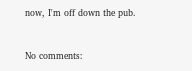now, I'm off down the pub.


No comments: